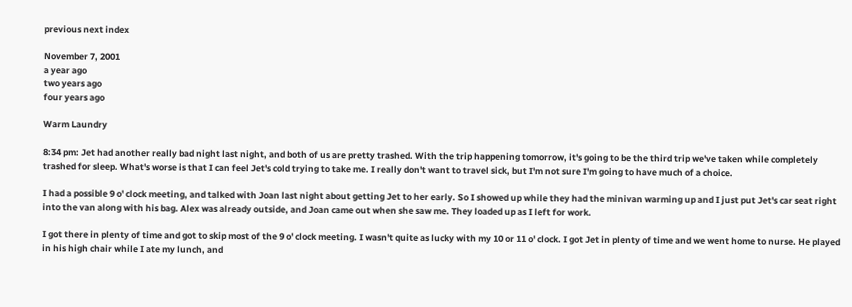previous next index

November 7, 2001
a year ago
two years ago
four years ago

Warm Laundry

8:34 pm: Jet had another really bad night last night, and both of us are pretty trashed. With the trip happening tomorrow, it's going to be the third trip we've taken while completely trashed for sleep. What's worse is that I can feel Jet's cold trying to take me. I really don't want to travel sick, but I'm not sure I'm going to have much of a choice.

I had a possible 9 o' clock meeting, and talked with Joan last night about getting Jet to her early. So I showed up while they had the minivan warming up and I just put Jet's car seat right into the van along with his bag. Alex was already outside, and Joan came out when she saw me. They loaded up as I left for work.

I got there in plenty of time and got to skip most of the 9 o' clock meeting. I wasn't quite as lucky with my 10 or 11 o' clock. I got Jet in plenty of time and we went home to nurse. He played in his high chair while I ate my lunch, and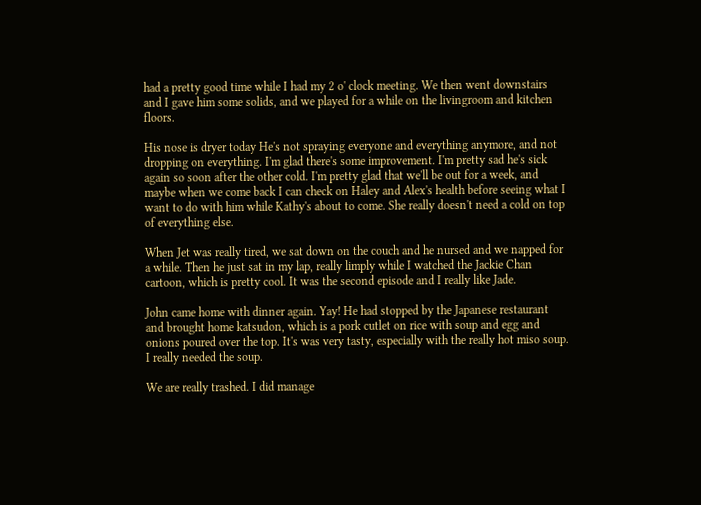had a pretty good time while I had my 2 o' clock meeting. We then went downstairs and I gave him some solids, and we played for a while on the livingroom and kitchen floors.

His nose is dryer today He's not spraying everyone and everything anymore, and not dropping on everything. I'm glad there's some improvement. I'm pretty sad he's sick again so soon after the other cold. I'm pretty glad that we'll be out for a week, and maybe when we come back I can check on Haley and Alex's health before seeing what I want to do with him while Kathy's about to come. She really doesn't need a cold on top of everything else.

When Jet was really tired, we sat down on the couch and he nursed and we napped for a while. Then he just sat in my lap, really limply while I watched the Jackie Chan cartoon, which is pretty cool. It was the second episode and I really like Jade.

John came home with dinner again. Yay! He had stopped by the Japanese restaurant and brought home katsudon, which is a pork cutlet on rice with soup and egg and onions poured over the top. It's was very tasty, especially with the really hot miso soup. I really needed the soup.

We are really trashed. I did manage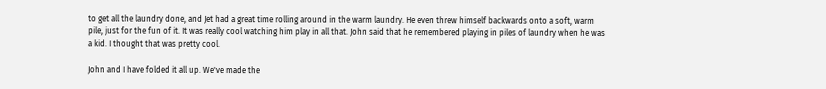to get all the laundry done, and Jet had a great time rolling around in the warm laundry. He even threw himself backwards onto a soft, warm pile, just for the fun of it. It was really cool watching him play in all that. John said that he remembered playing in piles of laundry when he was a kid. I thought that was pretty cool.

John and I have folded it all up. We've made the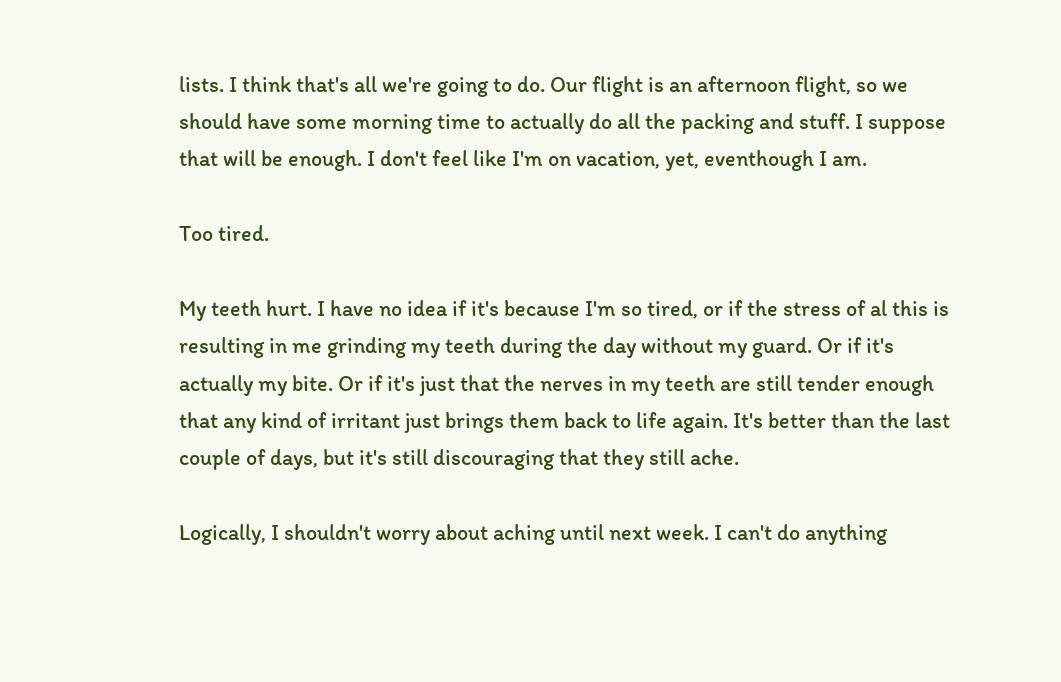lists. I think that's all we're going to do. Our flight is an afternoon flight, so we should have some morning time to actually do all the packing and stuff. I suppose that will be enough. I don't feel like I'm on vacation, yet, eventhough I am.

Too tired.

My teeth hurt. I have no idea if it's because I'm so tired, or if the stress of al this is resulting in me grinding my teeth during the day without my guard. Or if it's actually my bite. Or if it's just that the nerves in my teeth are still tender enough that any kind of irritant just brings them back to life again. It's better than the last couple of days, but it's still discouraging that they still ache.

Logically, I shouldn't worry about aching until next week. I can't do anything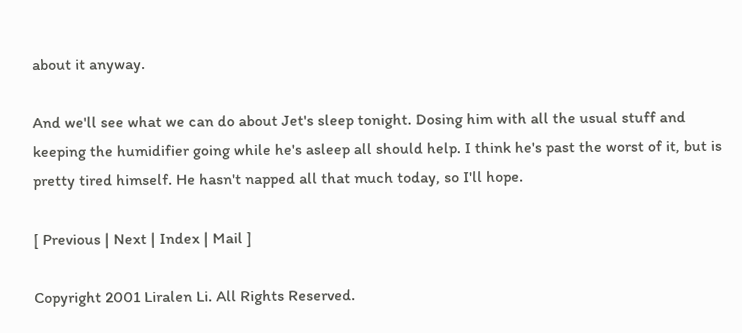about it anyway.

And we'll see what we can do about Jet's sleep tonight. Dosing him with all the usual stuff and keeping the humidifier going while he's asleep all should help. I think he's past the worst of it, but is pretty tired himself. He hasn't napped all that much today, so I'll hope.

[ Previous | Next | Index | Mail ]

Copyright 2001 Liralen Li. All Rights Reserved.